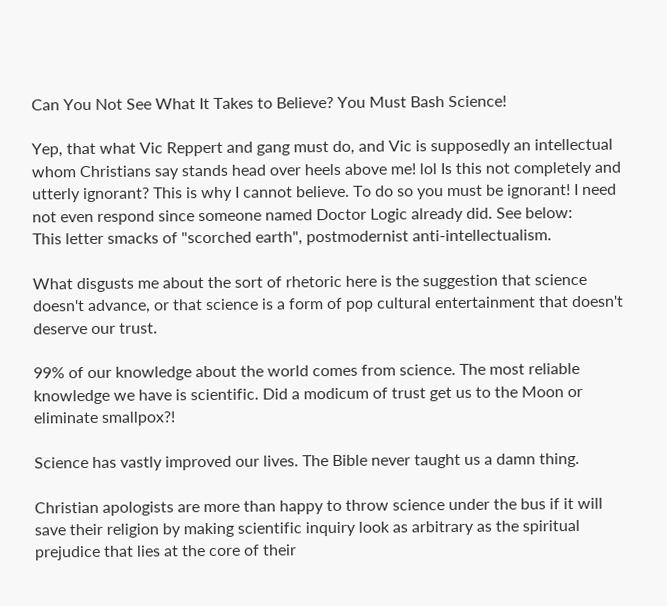Can You Not See What It Takes to Believe? You Must Bash Science!

Yep, that what Vic Reppert and gang must do, and Vic is supposedly an intellectual whom Christians say stands head over heels above me! lol Is this not completely and utterly ignorant? This is why I cannot believe. To do so you must be ignorant! I need not even respond since someone named Doctor Logic already did. See below:
This letter smacks of "scorched earth", postmodernist anti-intellectualism.

What disgusts me about the sort of rhetoric here is the suggestion that science doesn't advance, or that science is a form of pop cultural entertainment that doesn't deserve our trust.

99% of our knowledge about the world comes from science. The most reliable knowledge we have is scientific. Did a modicum of trust get us to the Moon or eliminate smallpox?!

Science has vastly improved our lives. The Bible never taught us a damn thing.

Christian apologists are more than happy to throw science under the bus if it will save their religion by making scientific inquiry look as arbitrary as the spiritual prejudice that lies at the core of their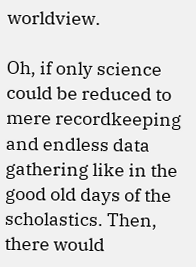worldview.

Oh, if only science could be reduced to mere recordkeeping and endless data gathering like in the good old days of the scholastics. Then, there would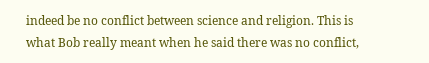indeed be no conflict between science and religion. This is what Bob really meant when he said there was no conflict,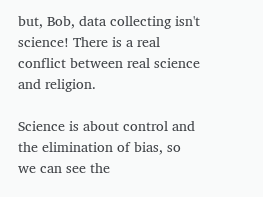but, Bob, data collecting isn't science! There is a real conflict between real science and religion.

Science is about control and the elimination of bias, so we can see the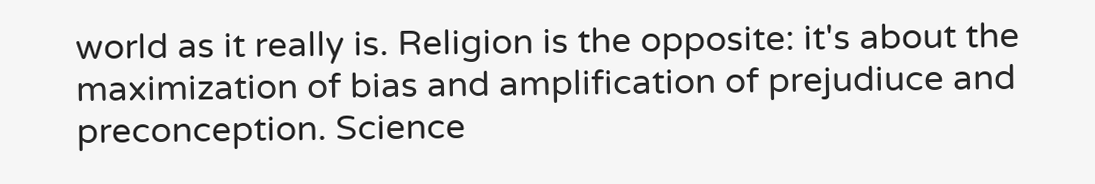world as it really is. Religion is the opposite: it's about the maximization of bias and amplification of prejudiuce and preconception. Science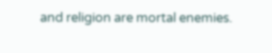and religion are mortal enemies.